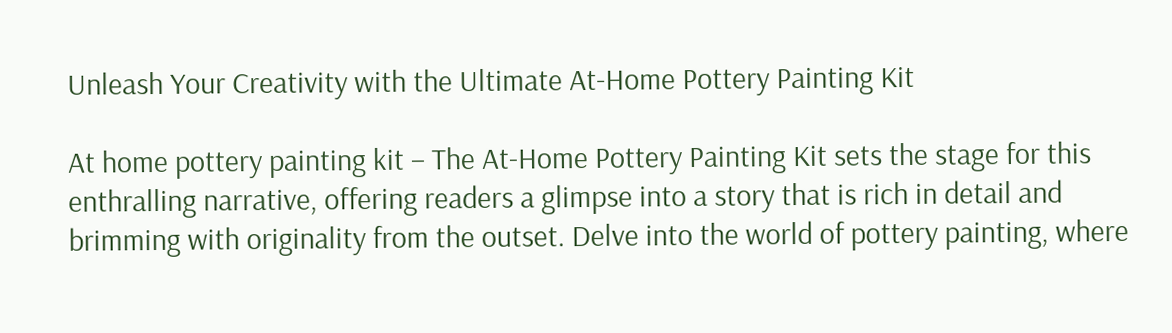Unleash Your Creativity with the Ultimate At-Home Pottery Painting Kit

At home pottery painting kit – The At-Home Pottery Painting Kit sets the stage for this enthralling narrative, offering readers a glimpse into a story that is rich in detail and brimming with originality from the outset. Delve into the world of pottery painting, where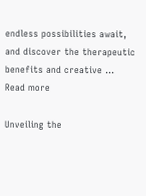endless possibilities await, and discover the therapeutic benefits and creative … Read more

Unveiling the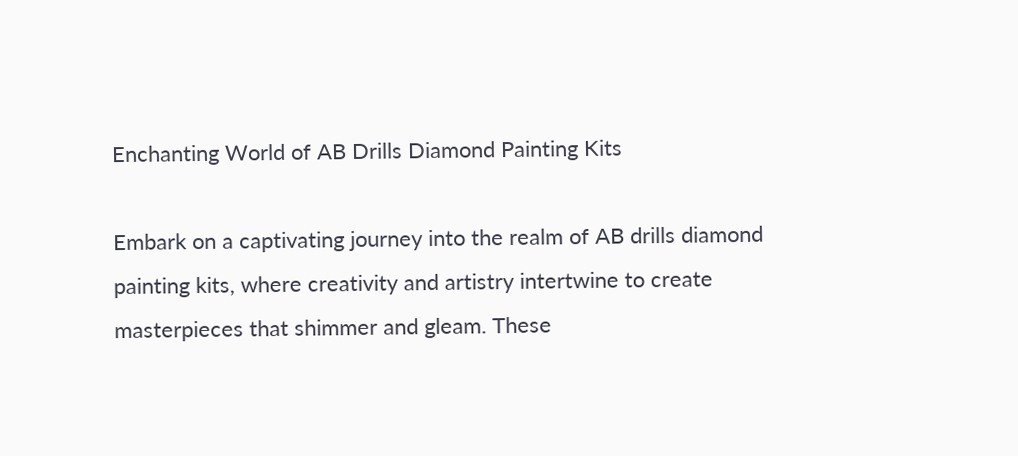Enchanting World of AB Drills Diamond Painting Kits

Embark on a captivating journey into the realm of AB drills diamond painting kits, where creativity and artistry intertwine to create masterpieces that shimmer and gleam. These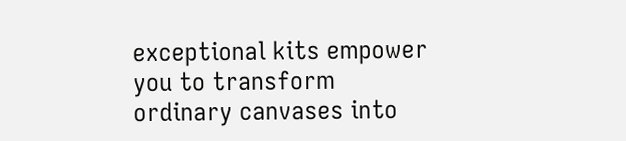exceptional kits empower you to transform ordinary canvases into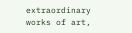extraordinary works of art,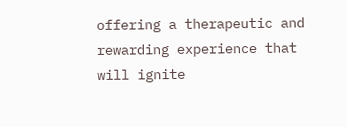offering a therapeutic and rewarding experience that will ignite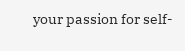your passion for self-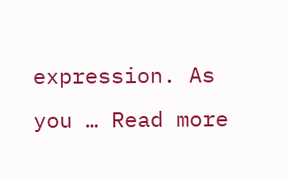expression. As you … Read more